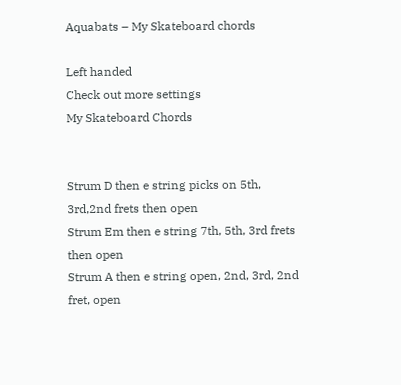Aquabats – My Skateboard chords

Left handed
Check out more settings
My Skateboard Chords


Strum D then e string picks on 5th, 3rd,2nd frets then open
Strum Em then e string 7th, 5th, 3rd frets then open
Strum A then e string open, 2nd, 3rd, 2nd fret, open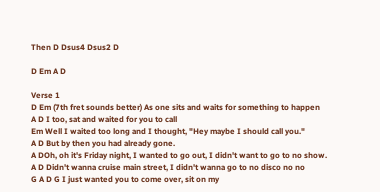Then D Dsus4 Dsus2 D

D Em A D

Verse 1
D Em (7th fret sounds better) As one sits and waits for something to happen
A D I too, sat and waited for you to call
Em Well I waited too long and I thought, "Hey maybe I should call you."
A D But by then you had already gone.
A DOh, oh it's Friday night, I wanted to go out, I didn't want to go to no show.
A D Didn't wanna cruise main street, I didn't wanna go to no disco no no
G A D G I just wanted you to come over, sit on my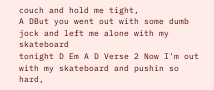couch and hold me tight,
A DBut you went out with some dumb jock and left me alone with my skateboard
tonight D Em A D Verse 2 Now I'm out with my skateboard and pushin so hard,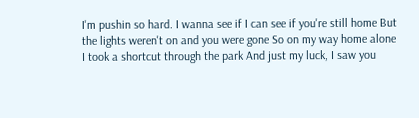I'm pushin so hard. I wanna see if I can see if you're still home But the lights weren't on and you were gone So on my way home alone I took a shortcut through the park And just my luck, I saw you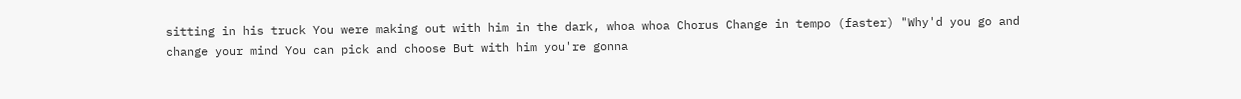sitting in his truck You were making out with him in the dark, whoa whoa Chorus Change in tempo (faster) "Why'd you go and change your mind You can pick and choose But with him you're gonna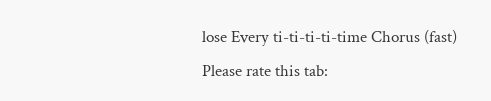lose Every ti-ti-ti-ti-time Chorus (fast)
Please rate this tab: